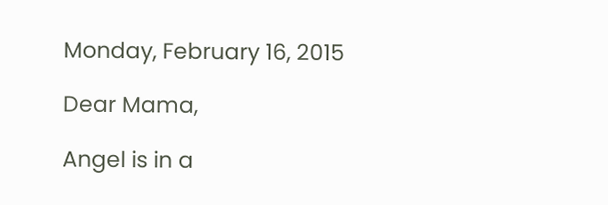Monday, February 16, 2015

Dear Mama,

Angel is in a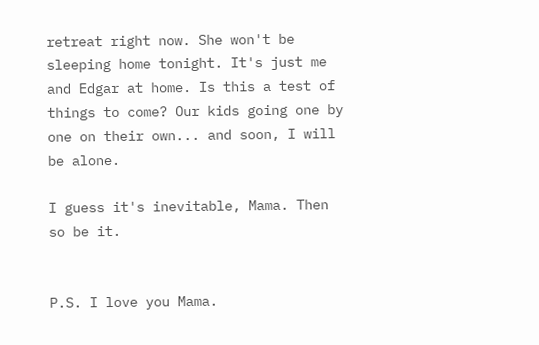retreat right now. She won't be sleeping home tonight. It's just me and Edgar at home. Is this a test of things to come? Our kids going one by one on their own... and soon, I will be alone.

I guess it's inevitable, Mama. Then so be it.


P.S. I love you Mama.